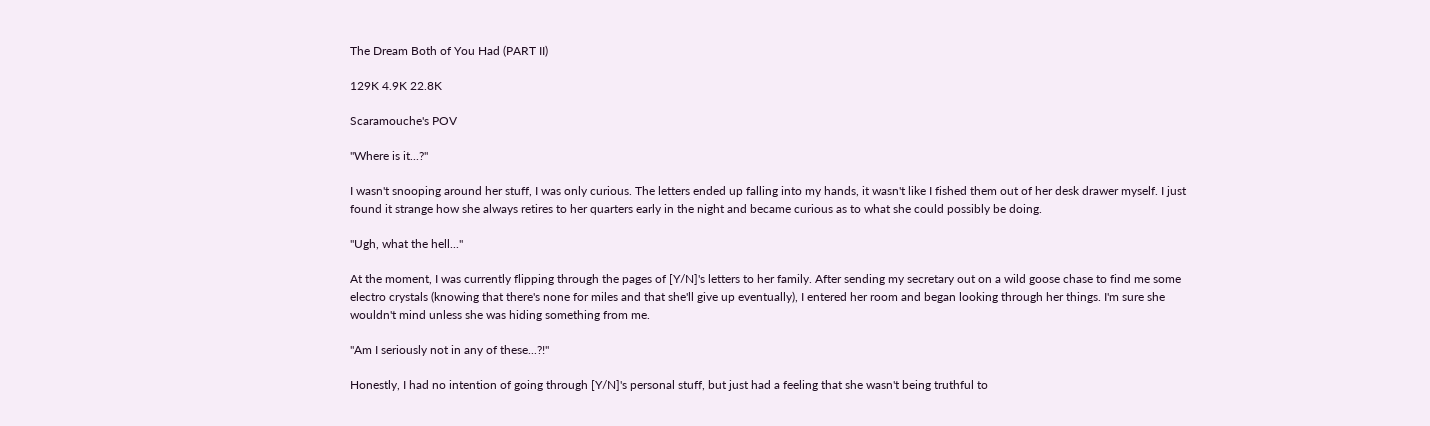The Dream Both of You Had (PART II)

129K 4.9K 22.8K

Scaramouche's POV

"Where is it...?"

I wasn't snooping around her stuff, I was only curious. The letters ended up falling into my hands, it wasn't like I fished them out of her desk drawer myself. I just found it strange how she always retires to her quarters early in the night and became curious as to what she could possibly be doing.

"Ugh, what the hell..."

At the moment, I was currently flipping through the pages of [Y/N]'s letters to her family. After sending my secretary out on a wild goose chase to find me some electro crystals (knowing that there's none for miles and that she'll give up eventually), I entered her room and began looking through her things. I'm sure she wouldn't mind unless she was hiding something from me.

"Am I seriously not in any of these...?!"

Honestly, I had no intention of going through [Y/N]'s personal stuff, but just had a feeling that she wasn't being truthful to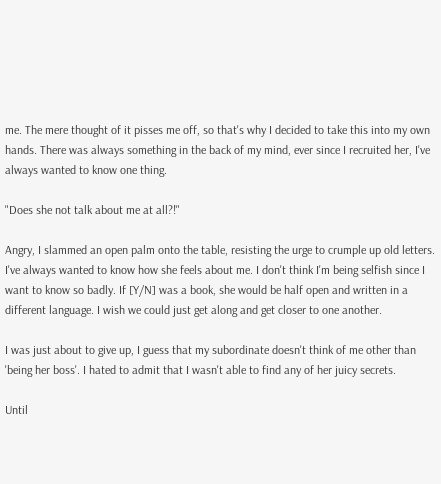me. The mere thought of it pisses me off, so that's why I decided to take this into my own hands. There was always something in the back of my mind, ever since I recruited her, I've always wanted to know one thing.

"Does she not talk about me at all?!"

Angry, I slammed an open palm onto the table, resisting the urge to crumple up old letters. I've always wanted to know how she feels about me. I don't think I'm being selfish since I want to know so badly. If [Y/N] was a book, she would be half open and written in a different language. I wish we could just get along and get closer to one another.

I was just about to give up, I guess that my subordinate doesn't think of me other than 'being her boss'. I hated to admit that I wasn't able to find any of her juicy secrets.

Until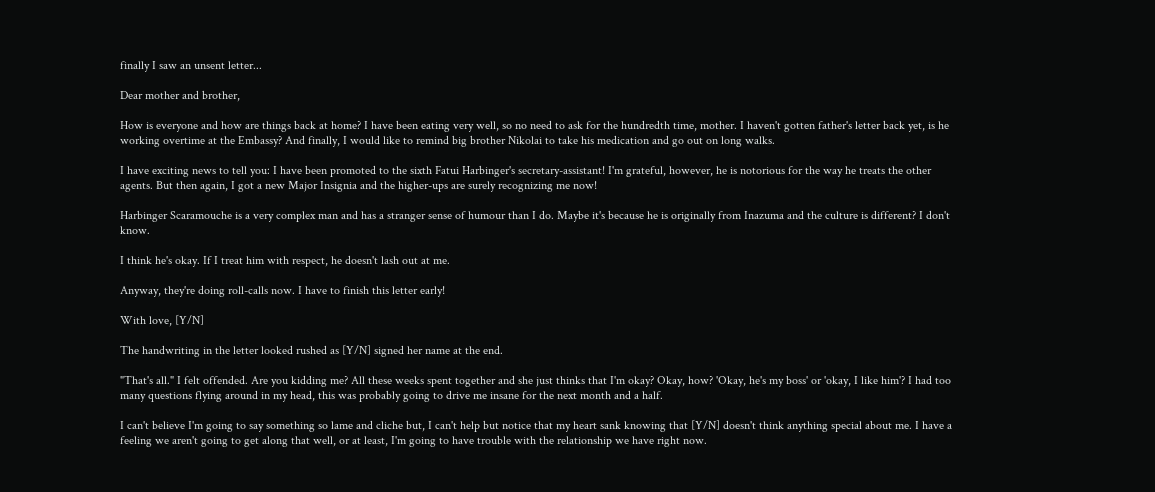finally I saw an unsent letter...

Dear mother and brother,

How is everyone and how are things back at home? I have been eating very well, so no need to ask for the hundredth time, mother. I haven't gotten father's letter back yet, is he working overtime at the Embassy? And finally, I would like to remind big brother Nikolai to take his medication and go out on long walks.

I have exciting news to tell you: I have been promoted to the sixth Fatui Harbinger's secretary-assistant! I'm grateful, however, he is notorious for the way he treats the other agents. But then again, I got a new Major Insignia and the higher-ups are surely recognizing me now!

Harbinger Scaramouche is a very complex man and has a stranger sense of humour than I do. Maybe it's because he is originally from Inazuma and the culture is different? I don't know.

I think he's okay. If I treat him with respect, he doesn't lash out at me.

Anyway, they're doing roll-calls now. I have to finish this letter early!

With love, [Y/N]

The handwriting in the letter looked rushed as [Y/N] signed her name at the end.

"That's all." I felt offended. Are you kidding me? All these weeks spent together and she just thinks that I'm okay? Okay, how? 'Okay, he's my boss' or 'okay, I like him'? I had too many questions flying around in my head, this was probably going to drive me insane for the next month and a half.

I can't believe I'm going to say something so lame and cliche but, I can't help but notice that my heart sank knowing that [Y/N] doesn't think anything special about me. I have a feeling we aren't going to get along that well, or at least, I'm going to have trouble with the relationship we have right now.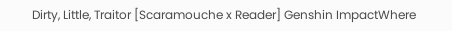Dirty, Little, Traitor [Scaramouche x Reader] Genshin ImpactWhere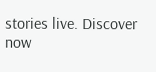stories live. Discover now